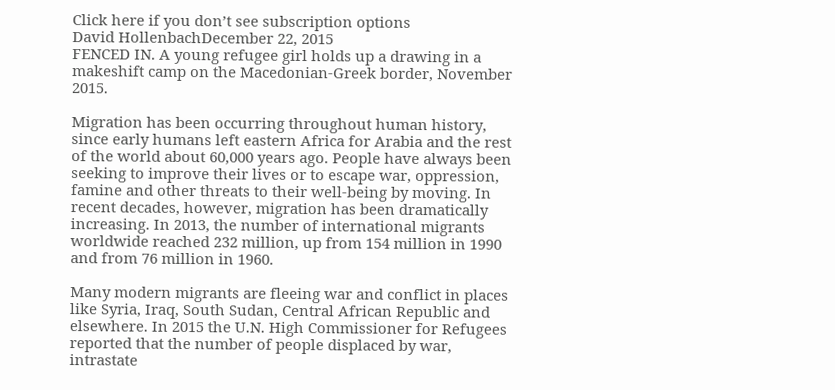Click here if you don’t see subscription options
David HollenbachDecember 22, 2015
FENCED IN. A young refugee girl holds up a drawing in a makeshift camp on the Macedonian-Greek border, November 2015.

Migration has been occurring throughout human history, since early humans left eastern Africa for Arabia and the rest of the world about 60,000 years ago. People have always been seeking to improve their lives or to escape war, oppression, famine and other threats to their well-being by moving. In recent decades, however, migration has been dramatically increasing. In 2013, the number of international migrants worldwide reached 232 million, up from 154 million in 1990 and from 76 million in 1960.

Many modern migrants are fleeing war and conflict in places like Syria, Iraq, South Sudan, Central African Republic and elsewhere. In 2015 the U.N. High Commissioner for Refugees reported that the number of people displaced by war, intrastate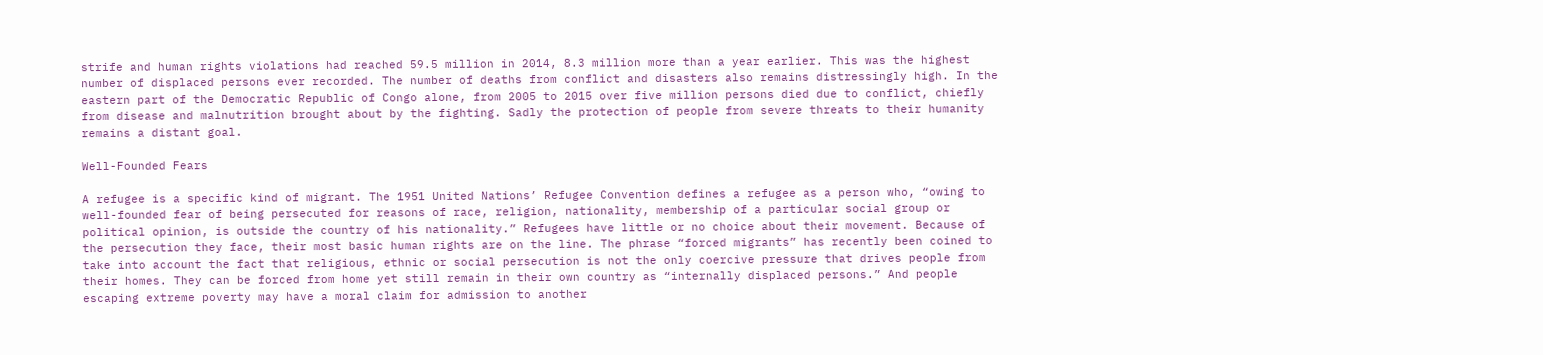strife and human rights violations had reached 59.5 million in 2014, 8.3 million more than a year earlier. This was the highest number of displaced persons ever recorded. The number of deaths from conflict and disasters also remains distressingly high. In the eastern part of the Democratic Republic of Congo alone, from 2005 to 2015 over five million persons died due to conflict, chiefly from disease and malnutrition brought about by the fighting. Sadly the protection of people from severe threats to their humanity remains a distant goal.

Well-Founded Fears

A refugee is a specific kind of migrant. The 1951 United Nations’ Refugee Convention defines a refugee as a person who, “owing to well-founded fear of being persecuted for reasons of race, religion, nationality, membership of a particular social group or political opinion, is outside the country of his nationality.” Refugees have little or no choice about their movement. Because of the persecution they face, their most basic human rights are on the line. The phrase “forced migrants” has recently been coined to take into account the fact that religious, ethnic or social persecution is not the only coercive pressure that drives people from their homes. They can be forced from home yet still remain in their own country as “internally displaced persons.” And people escaping extreme poverty may have a moral claim for admission to another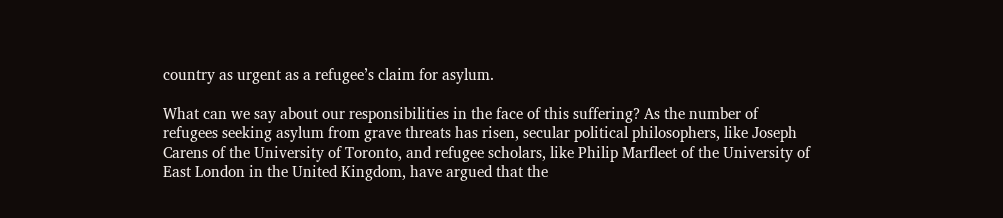country as urgent as a refugee’s claim for asylum.

What can we say about our responsibilities in the face of this suffering? As the number of refugees seeking asylum from grave threats has risen, secular political philosophers, like Joseph Carens of the University of Toronto, and refugee scholars, like Philip Marfleet of the University of East London in the United Kingdom, have argued that the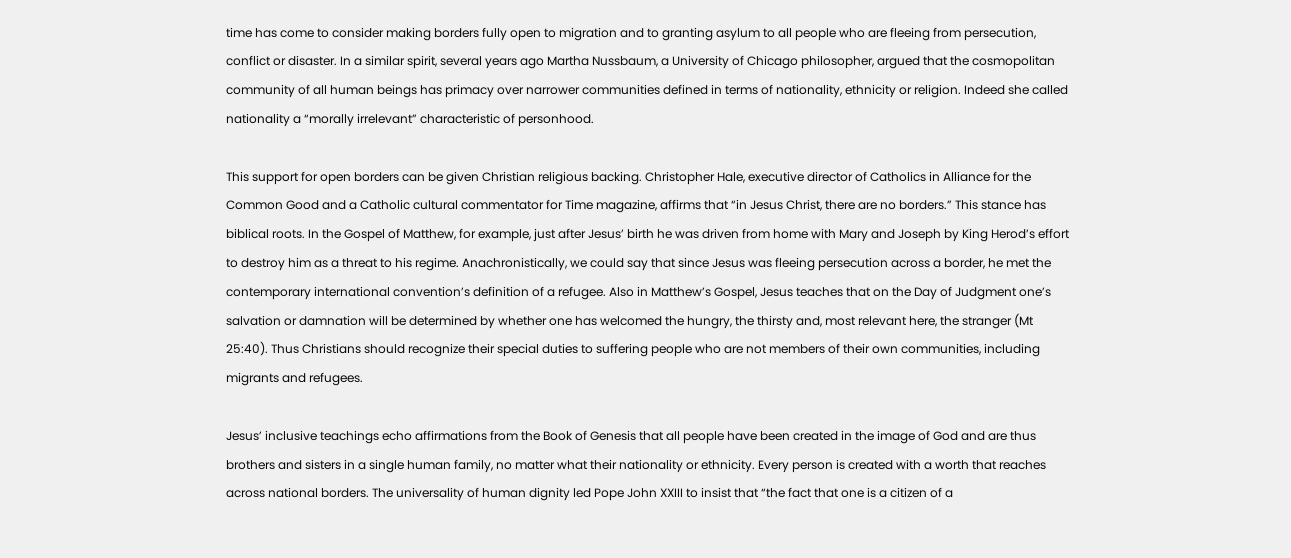time has come to consider making borders fully open to migration and to granting asylum to all people who are fleeing from persecution, conflict or disaster. In a similar spirit, several years ago Martha Nussbaum, a University of Chicago philosopher, argued that the cosmopolitan community of all human beings has primacy over narrower communities defined in terms of nationality, ethnicity or religion. Indeed she called nationality a “morally irrelevant” characteristic of personhood.

This support for open borders can be given Christian religious backing. Christopher Hale, executive director of Catholics in Alliance for the Common Good and a Catholic cultural commentator for Time magazine, affirms that “in Jesus Christ, there are no borders.” This stance has biblical roots. In the Gospel of Matthew, for example, just after Jesus’ birth he was driven from home with Mary and Joseph by King Herod’s effort to destroy him as a threat to his regime. Anachronistically, we could say that since Jesus was fleeing persecution across a border, he met the contemporary international convention’s definition of a refugee. Also in Matthew’s Gospel, Jesus teaches that on the Day of Judgment one’s salvation or damnation will be determined by whether one has welcomed the hungry, the thirsty and, most relevant here, the stranger (Mt 25:40). Thus Christians should recognize their special duties to suffering people who are not members of their own communities, including migrants and refugees.

Jesus’ inclusive teachings echo affirmations from the Book of Genesis that all people have been created in the image of God and are thus brothers and sisters in a single human family, no matter what their nationality or ethnicity. Every person is created with a worth that reaches across national borders. The universality of human dignity led Pope John XXIII to insist that “the fact that one is a citizen of a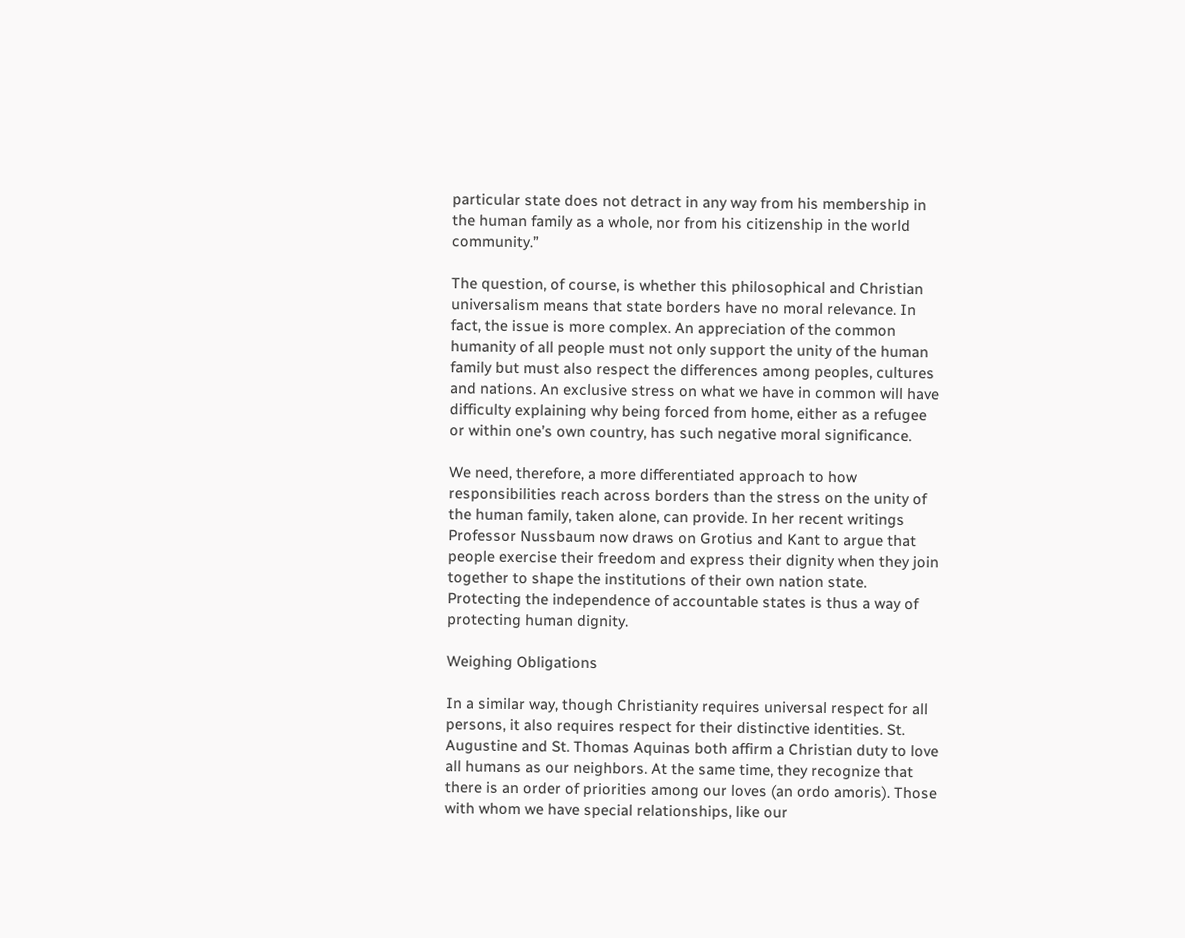particular state does not detract in any way from his membership in the human family as a whole, nor from his citizenship in the world community.”

The question, of course, is whether this philosophical and Christian universalism means that state borders have no moral relevance. In fact, the issue is more complex. An appreciation of the common humanity of all people must not only support the unity of the human family but must also respect the differences among peoples, cultures and nations. An exclusive stress on what we have in common will have difficulty explaining why being forced from home, either as a refugee or within one’s own country, has such negative moral significance.

We need, therefore, a more differentiated approach to how responsibilities reach across borders than the stress on the unity of the human family, taken alone, can provide. In her recent writings Professor Nussbaum now draws on Grotius and Kant to argue that people exercise their freedom and express their dignity when they join together to shape the institutions of their own nation state. Protecting the independence of accountable states is thus a way of protecting human dignity.

Weighing Obligations

In a similar way, though Christianity requires universal respect for all persons, it also requires respect for their distinctive identities. St. Augustine and St. Thomas Aquinas both affirm a Christian duty to love all humans as our neighbors. At the same time, they recognize that there is an order of priorities among our loves (an ordo amoris). Those with whom we have special relationships, like our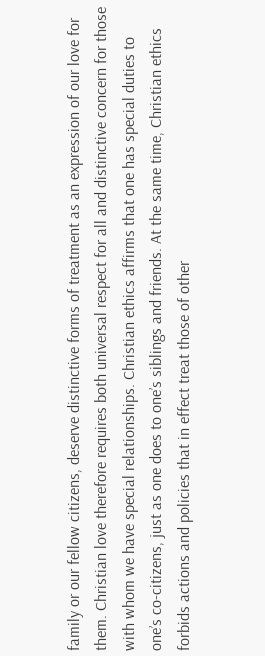family or our fellow citizens, deserve distinctive forms of treatment as an expression of our love for them. Christian love therefore requires both universal respect for all and distinctive concern for those with whom we have special relationships. Christian ethics affirms that one has special duties to one’s co-citizens, just as one does to one’s siblings and friends. At the same time, Christian ethics forbids actions and policies that in effect treat those of other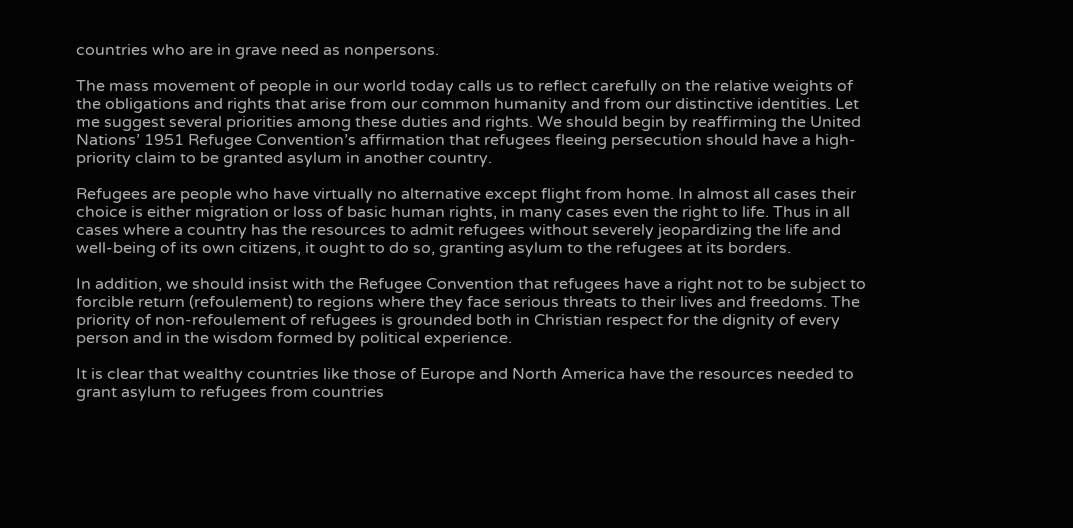countries who are in grave need as nonpersons.

The mass movement of people in our world today calls us to reflect carefully on the relative weights of the obligations and rights that arise from our common humanity and from our distinctive identities. Let me suggest several priorities among these duties and rights. We should begin by reaffirming the United Nations’ 1951 Refugee Convention’s affirmation that refugees fleeing persecution should have a high-priority claim to be granted asylum in another country.

Refugees are people who have virtually no alternative except flight from home. In almost all cases their choice is either migration or loss of basic human rights, in many cases even the right to life. Thus in all cases where a country has the resources to admit refugees without severely jeopardizing the life and well-being of its own citizens, it ought to do so, granting asylum to the refugees at its borders.

In addition, we should insist with the Refugee Convention that refugees have a right not to be subject to forcible return (refoulement) to regions where they face serious threats to their lives and freedoms. The priority of non-refoulement of refugees is grounded both in Christian respect for the dignity of every person and in the wisdom formed by political experience.

It is clear that wealthy countries like those of Europe and North America have the resources needed to grant asylum to refugees from countries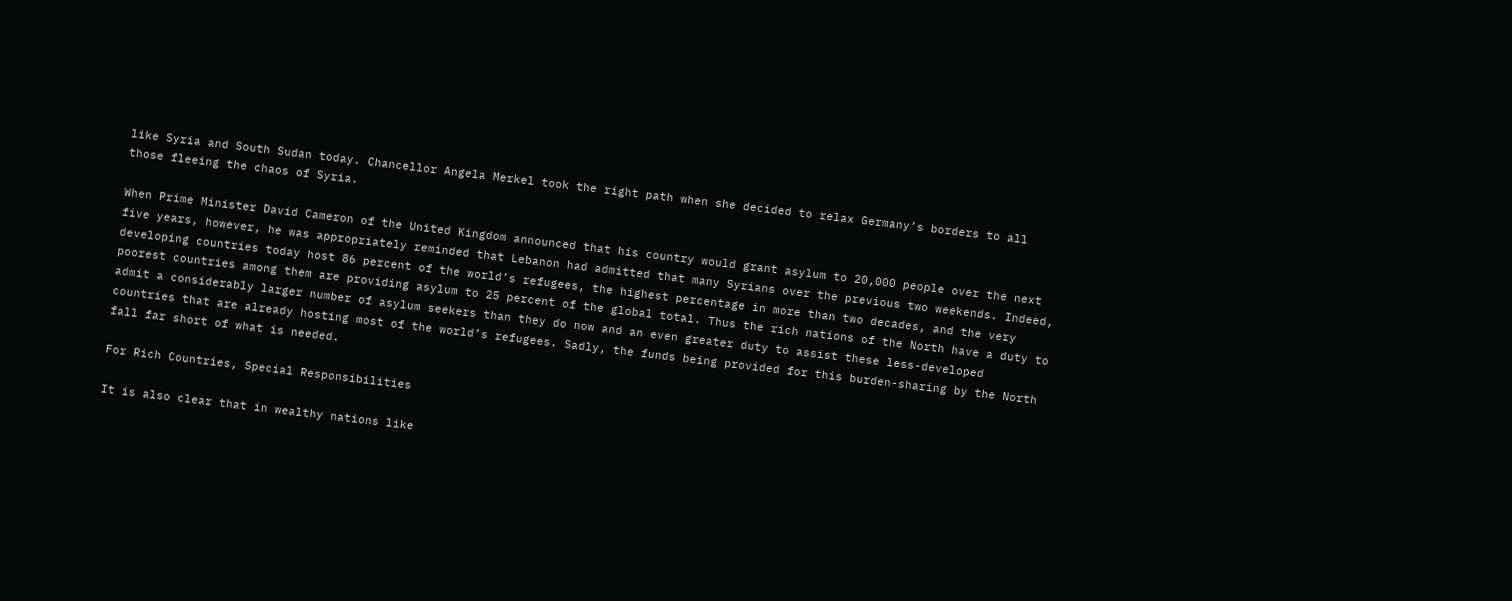like Syria and South Sudan today. Chancellor Angela Merkel took the right path when she decided to relax Germany’s borders to all those fleeing the chaos of Syria.

When Prime Minister David Cameron of the United Kingdom announced that his country would grant asylum to 20,000 people over the next five years, however, he was appropriately reminded that Lebanon had admitted that many Syrians over the previous two weekends. Indeed, developing countries today host 86 percent of the world’s refugees, the highest percentage in more than two decades, and the very poorest countries among them are providing asylum to 25 percent of the global total. Thus the rich nations of the North have a duty to admit a considerably larger number of asylum seekers than they do now and an even greater duty to assist these less-developed countries that are already hosting most of the world’s refugees. Sadly, the funds being provided for this burden-sharing by the North fall far short of what is needed.

For Rich Countries, Special Responsibilities

It is also clear that in wealthy nations like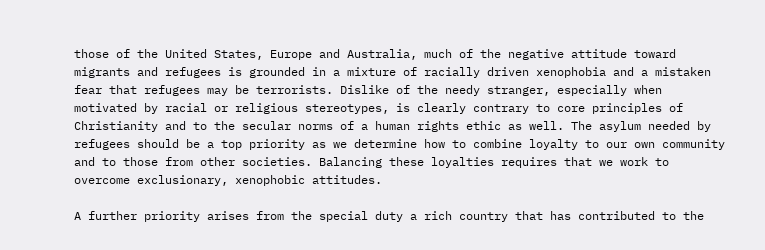those of the United States, Europe and Australia, much of the negative attitude toward migrants and refugees is grounded in a mixture of racially driven xenophobia and a mistaken fear that refugees may be terrorists. Dislike of the needy stranger, especially when motivated by racial or religious stereotypes, is clearly contrary to core principles of Christianity and to the secular norms of a human rights ethic as well. The asylum needed by refugees should be a top priority as we determine how to combine loyalty to our own community and to those from other societies. Balancing these loyalties requires that we work to overcome exclusionary, xenophobic attitudes.

A further priority arises from the special duty a rich country that has contributed to the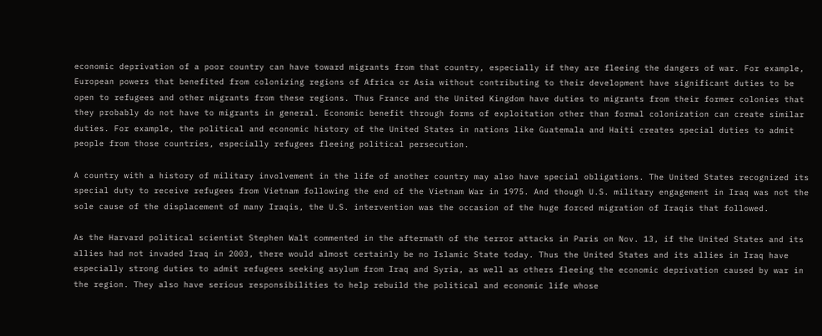economic deprivation of a poor country can have toward migrants from that country, especially if they are fleeing the dangers of war. For example, European powers that benefited from colonizing regions of Africa or Asia without contributing to their development have significant duties to be open to refugees and other migrants from these regions. Thus France and the United Kingdom have duties to migrants from their former colonies that they probably do not have to migrants in general. Economic benefit through forms of exploitation other than formal colonization can create similar duties. For example, the political and economic history of the United States in nations like Guatemala and Haiti creates special duties to admit people from those countries, especially refugees fleeing political persecution.

A country with a history of military involvement in the life of another country may also have special obligations. The United States recognized its special duty to receive refugees from Vietnam following the end of the Vietnam War in 1975. And though U.S. military engagement in Iraq was not the sole cause of the displacement of many Iraqis, the U.S. intervention was the occasion of the huge forced migration of Iraqis that followed.

As the Harvard political scientist Stephen Walt commented in the aftermath of the terror attacks in Paris on Nov. 13, if the United States and its allies had not invaded Iraq in 2003, there would almost certainly be no Islamic State today. Thus the United States and its allies in Iraq have especially strong duties to admit refugees seeking asylum from Iraq and Syria, as well as others fleeing the economic deprivation caused by war in the region. They also have serious responsibilities to help rebuild the political and economic life whose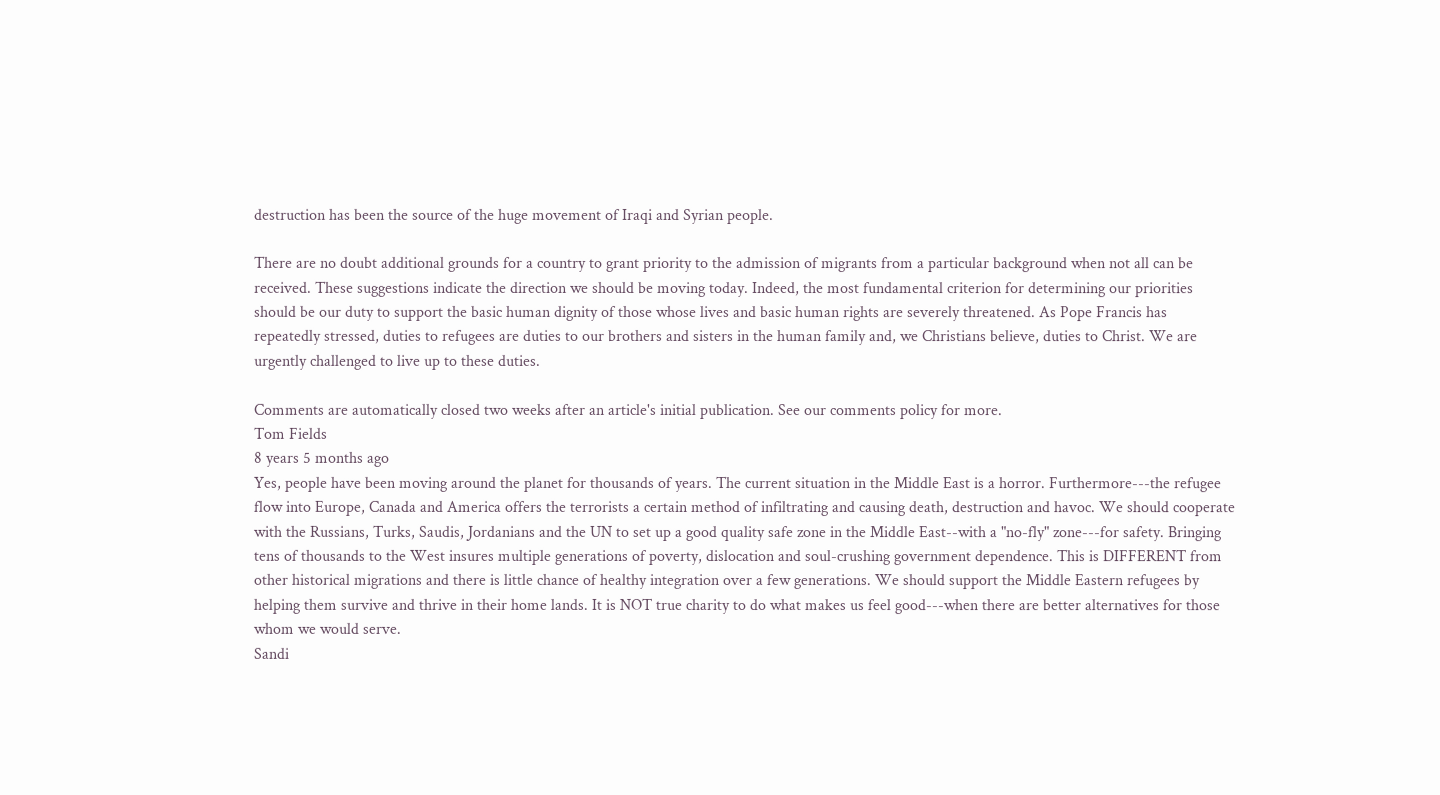destruction has been the source of the huge movement of Iraqi and Syrian people.

There are no doubt additional grounds for a country to grant priority to the admission of migrants from a particular background when not all can be received. These suggestions indicate the direction we should be moving today. Indeed, the most fundamental criterion for determining our priorities should be our duty to support the basic human dignity of those whose lives and basic human rights are severely threatened. As Pope Francis has repeatedly stressed, duties to refugees are duties to our brothers and sisters in the human family and, we Christians believe, duties to Christ. We are urgently challenged to live up to these duties.

Comments are automatically closed two weeks after an article's initial publication. See our comments policy for more.
Tom Fields
8 years 5 months ago
Yes, people have been moving around the planet for thousands of years. The current situation in the Middle East is a horror. Furthermore---the refugee flow into Europe, Canada and America offers the terrorists a certain method of infiltrating and causing death, destruction and havoc. We should cooperate with the Russians, Turks, Saudis, Jordanians and the UN to set up a good quality safe zone in the Middle East--with a "no-fly" zone---for safety. Bringing tens of thousands to the West insures multiple generations of poverty, dislocation and soul-crushing government dependence. This is DIFFERENT from other historical migrations and there is little chance of healthy integration over a few generations. We should support the Middle Eastern refugees by helping them survive and thrive in their home lands. It is NOT true charity to do what makes us feel good---when there are better alternatives for those whom we would serve.
Sandi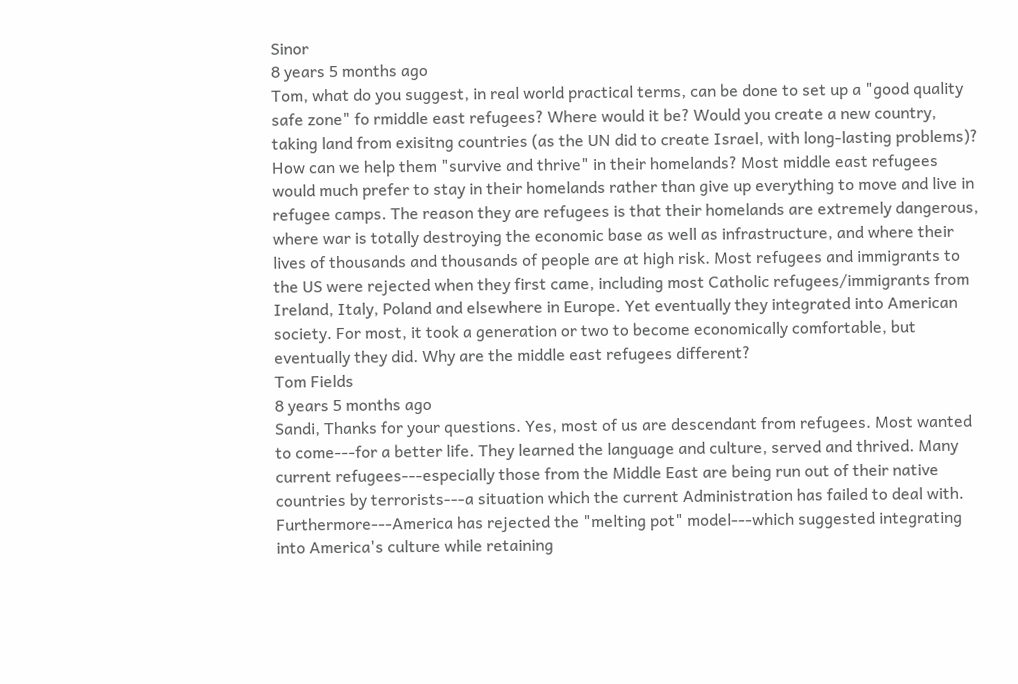Sinor
8 years 5 months ago
Tom, what do you suggest, in real world practical terms, can be done to set up a "good quality safe zone" fo rmiddle east refugees? Where would it be? Would you create a new country, taking land from exisitng countries (as the UN did to create Israel, with long-lasting problems)? How can we help them "survive and thrive" in their homelands? Most middle east refugees would much prefer to stay in their homelands rather than give up everything to move and live in refugee camps. The reason they are refugees is that their homelands are extremely dangerous, where war is totally destroying the economic base as well as infrastructure, and where their lives of thousands and thousands of people are at high risk. Most refugees and immigrants to the US were rejected when they first came, including most Catholic refugees/immigrants from Ireland, Italy, Poland and elsewhere in Europe. Yet eventually they integrated into American society. For most, it took a generation or two to become economically comfortable, but eventually they did. Why are the middle east refugees different?
Tom Fields
8 years 5 months ago
Sandi, Thanks for your questions. Yes, most of us are descendant from refugees. Most wanted to come---for a better life. They learned the language and culture, served and thrived. Many current refugees---especially those from the Middle East are being run out of their native countries by terrorists---a situation which the current Administration has failed to deal with. Furthermore---America has rejected the "melting pot" model---which suggested integrating into America's culture while retaining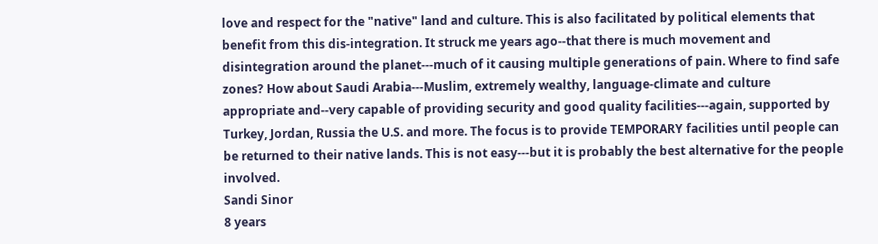love and respect for the "native" land and culture. This is also facilitated by political elements that benefit from this dis-integration. It struck me years ago--that there is much movement and disintegration around the planet---much of it causing multiple generations of pain. Where to find safe zones? How about Saudi Arabia---Muslim, extremely wealthy, language-climate and culture appropriate and--very capable of providing security and good quality facilities---again, supported by Turkey, Jordan, Russia the U.S. and more. The focus is to provide TEMPORARY facilities until people can be returned to their native lands. This is not easy---but it is probably the best alternative for the people involved.
Sandi Sinor
8 years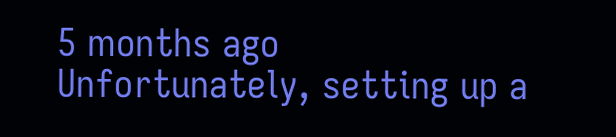5 months ago
Unfortunately, setting up a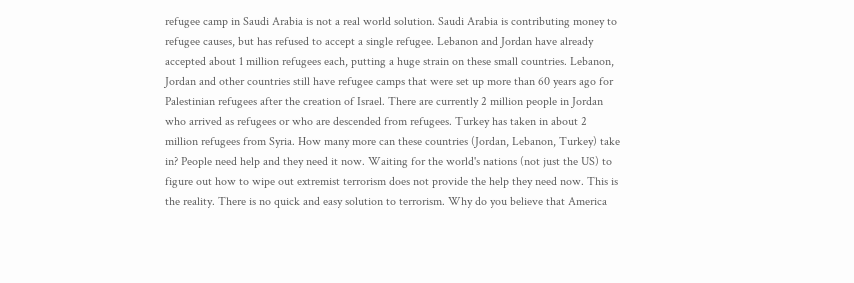refugee camp in Saudi Arabia is not a real world solution. Saudi Arabia is contributing money to refugee causes, but has refused to accept a single refugee. Lebanon and Jordan have already accepted about 1 million refugees each, putting a huge strain on these small countries. Lebanon, Jordan and other countries still have refugee camps that were set up more than 60 years ago for Palestinian refugees after the creation of Israel. There are currently 2 million people in Jordan who arrived as refugees or who are descended from refugees. Turkey has taken in about 2 million refugees from Syria. How many more can these countries (Jordan, Lebanon, Turkey) take in? People need help and they need it now. Waiting for the world's nations (not just the US) to figure out how to wipe out extremist terrorism does not provide the help they need now. This is the reality. There is no quick and easy solution to terrorism. Why do you believe that America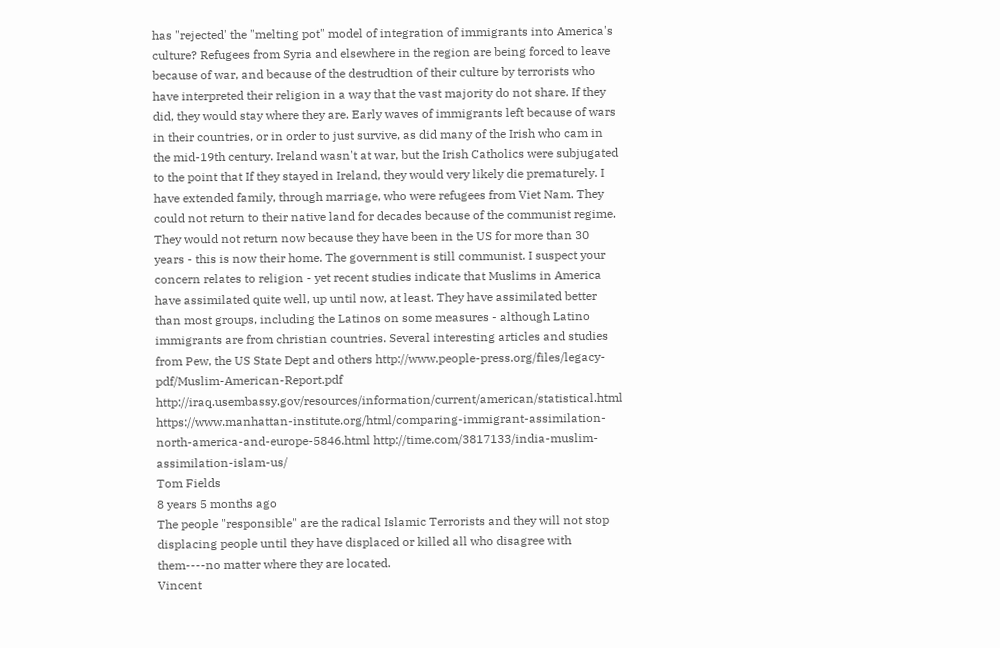has "rejected' the "melting pot" model of integration of immigrants into America's culture? Refugees from Syria and elsewhere in the region are being forced to leave because of war, and because of the destrudtion of their culture by terrorists who have interpreted their religion in a way that the vast majority do not share. If they did, they would stay where they are. Early waves of immigrants left because of wars in their countries, or in order to just survive, as did many of the Irish who cam in the mid-19th century. Ireland wasn't at war, but the Irish Catholics were subjugated to the point that If they stayed in Ireland, they would very likely die prematurely. I have extended family, through marriage, who were refugees from Viet Nam. They could not return to their native land for decades because of the communist regime. They would not return now because they have been in the US for more than 30 years - this is now their home. The government is still communist. I suspect your concern relates to religion - yet recent studies indicate that Muslims in America have assimilated quite well, up until now, at least. They have assimilated better than most groups, including the Latinos on some measures - although Latino immigrants are from christian countries. Several interesting articles and studies from Pew, the US State Dept and others http://www.people-press.org/files/legacy-pdf/Muslim-American-Report.pdf http://iraq.usembassy.gov/resources/information/current/american/statistical.html https://www.manhattan-institute.org/html/comparing-immigrant-assimilation-north-america-and-europe-5846.html http://time.com/3817133/india-muslim-assimilation-islam-us/
Tom Fields
8 years 5 months ago
The people "responsible" are the radical Islamic Terrorists and they will not stop displacing people until they have displaced or killed all who disagree with them----no matter where they are located.
Vincent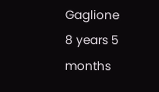Gaglione
8 years 5 months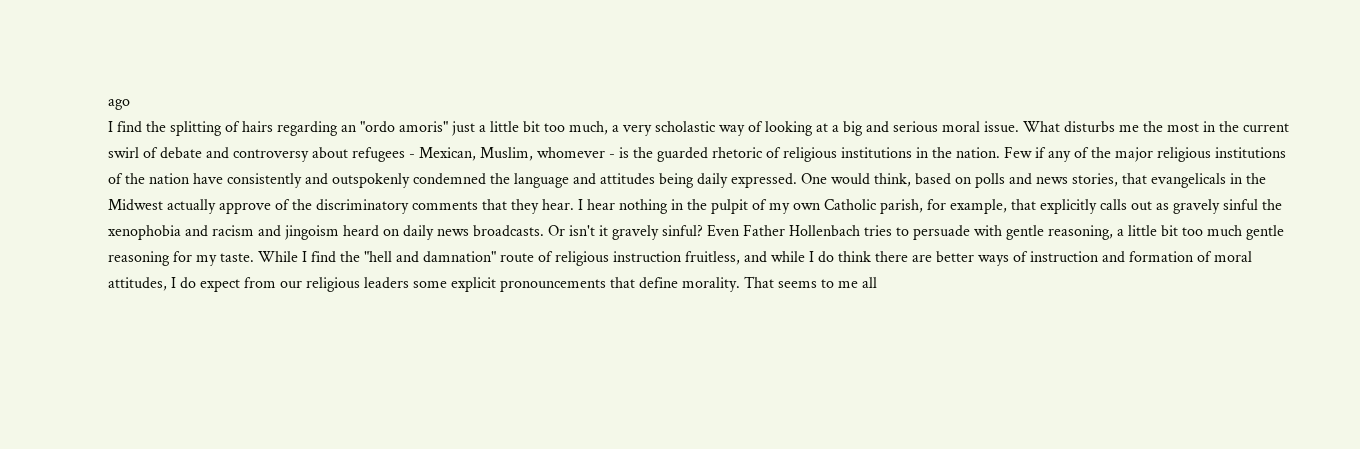ago
I find the splitting of hairs regarding an "ordo amoris" just a little bit too much, a very scholastic way of looking at a big and serious moral issue. What disturbs me the most in the current swirl of debate and controversy about refugees - Mexican, Muslim, whomever - is the guarded rhetoric of religious institutions in the nation. Few if any of the major religious institutions of the nation have consistently and outspokenly condemned the language and attitudes being daily expressed. One would think, based on polls and news stories, that evangelicals in the Midwest actually approve of the discriminatory comments that they hear. I hear nothing in the pulpit of my own Catholic parish, for example, that explicitly calls out as gravely sinful the xenophobia and racism and jingoism heard on daily news broadcasts. Or isn't it gravely sinful? Even Father Hollenbach tries to persuade with gentle reasoning, a little bit too much gentle reasoning for my taste. While I find the "hell and damnation" route of religious instruction fruitless, and while I do think there are better ways of instruction and formation of moral attitudes, I do expect from our religious leaders some explicit pronouncements that define morality. That seems to me all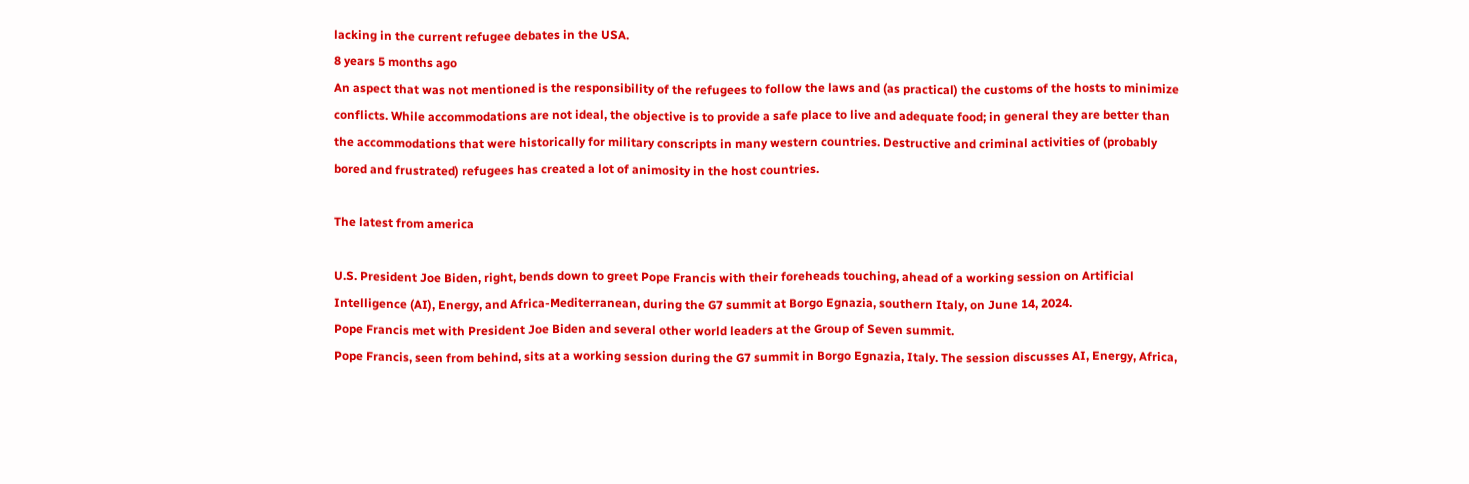lacking in the current refugee debates in the USA.
8 years 5 months ago
An aspect that was not mentioned is the responsibility of the refugees to follow the laws and (as practical) the customs of the hosts to minimize conflicts. While accommodations are not ideal, the objective is to provide a safe place to live and adequate food; in general they are better than the accommodations that were historically for military conscripts in many western countries. Destructive and criminal activities of (probably bored and frustrated) refugees has created a lot of animosity in the host countries.

The latest from america

U.S. President Joe Biden, right, bends down to greet Pope Francis with their foreheads touching, ahead of a working session on Artificial Intelligence (AI), Energy, and Africa-Mediterranean, during the G7 summit at Borgo Egnazia, southern Italy, on June 14, 2024.
Pope Francis met with President Joe Biden and several other world leaders at the Group of Seven summit.
Pope Francis, seen from behind, sits at a working session during the G7 summit in Borgo Egnazia, Italy. The session discusses AI, Energy, Africa,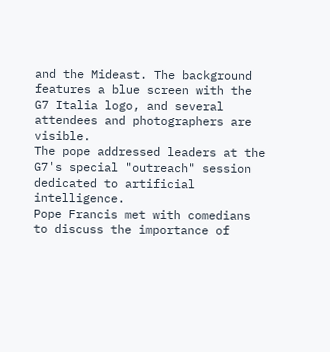and the Mideast. The background features a blue screen with the G7 Italia logo, and several attendees and photographers are visible.
The pope addressed leaders at the G7's special "outreach" session dedicated to artificial intelligence.
Pope Francis met with comedians to discuss the importance of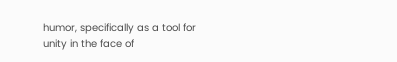humor, specifically as a tool for unity in the face of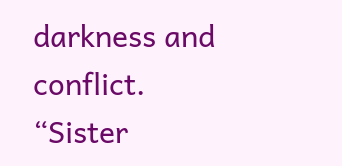darkness and conflict.
“Sister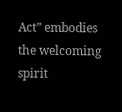Act” embodies the welcoming spirit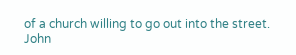of a church willing to go out into the street.
John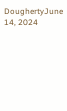DoughertyJune 14, 2024